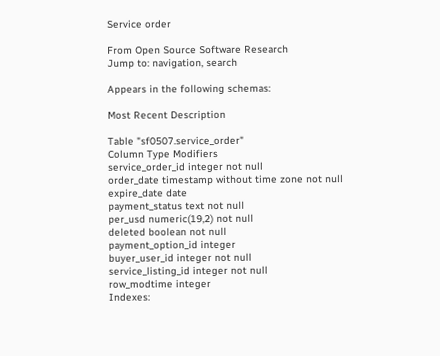Service order

From Open Source Software Research
Jump to: navigation, search

Appears in the following schemas:

Most Recent Description

Table "sf0507.service_order"
Column Type Modifiers
service_order_id integer not null
order_date timestamp without time zone not null
expire_date date
payment_status text not null
per_usd numeric(19,2) not null
deleted boolean not null
payment_option_id integer
buyer_user_id integer not null
service_listing_id integer not null
row_modtime integer
Indexes: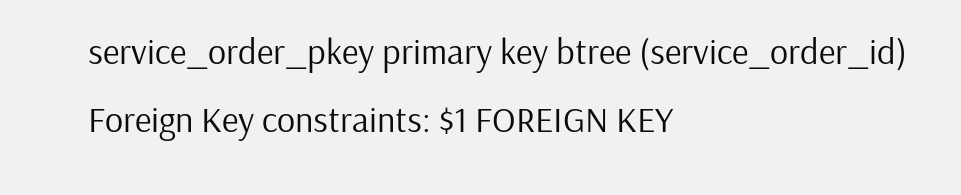service_order_pkey primary key btree (service_order_id)
Foreign Key constraints: $1 FOREIGN KEY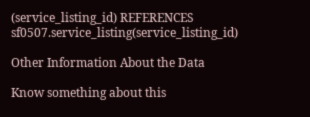(service_listing_id) REFERENCES sf0507.service_listing(service_listing_id)

Other Information About the Data

Know something about this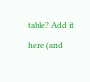table? Add it here (and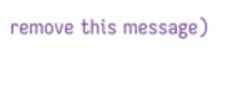remove this message)